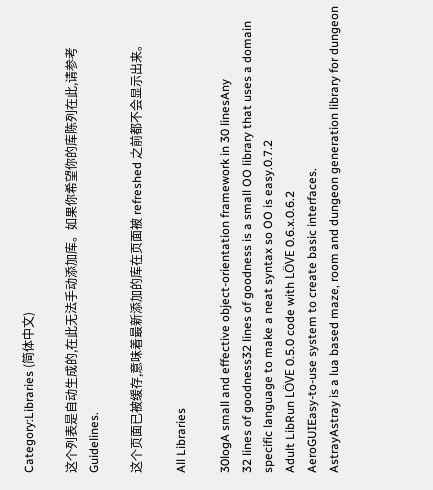Category:Libraries (简体中文)

这个列表是自动生成的,在此无法手动添加库。如果你希望你的库陈列在此,请参考 Guidelines.

这个页面已被缓存,意味着最新添加的库在页面被 refreshed 之前都不会显示出来。

All Libraries

30logA small and effective object-orientation framework in 30 linesAny
32 lines of goodness32 lines of goodness is a small OO library that uses a domain specific language to make a neat syntax so OO is easy.0.7.2
Adult LibRun LÖVE 0.5.0 code with LÖVE 0.6.x.0.6.2
AeroGUIEasy-to-use system to create basic interfaces.
AstrayAstray is a lua based maze, room and dungeon generation library for dungeon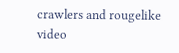crawlers and rougelike video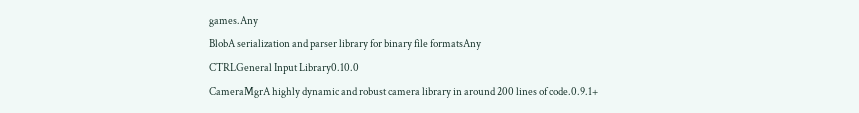games.Any
BlobA serialization and parser library for binary file formatsAny
CTRLGeneral Input Library0.10.0
CameraMgrA highly dynamic and robust camera library in around 200 lines of code.0.9.1+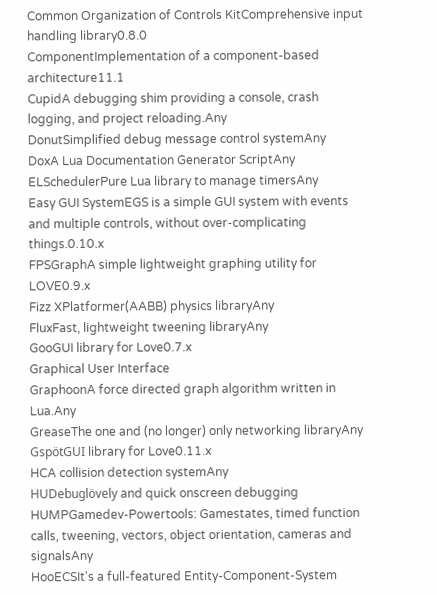Common Organization of Controls KitComprehensive input handling library0.8.0
ComponentImplementation of a component-based architecture11.1
CupidA debugging shim providing a console, crash logging, and project reloading.Any
DonutSimplified debug message control systemAny
DoxA Lua Documentation Generator ScriptAny
ELSchedulerPure Lua library to manage timersAny
Easy GUI SystemEGS is a simple GUI system with events and multiple controls, without over-complicating things.0.10.x
FPSGraphA simple lightweight graphing utility for LOVE0.9.x
Fizz XPlatformer(AABB) physics libraryAny
FluxFast, lightweight tweening libraryAny
GooGUI library for Love0.7.x
Graphical User Interface
GraphoonA force directed graph algorithm written in Lua.Any
GreaseThe one and (no longer) only networking libraryAny
GspötGUI library for Love0.11.x
HCA collision detection systemAny
HUDebuglövely and quick onscreen debugging
HUMPGamedev-Powertools: Gamestates, timed function calls, tweening, vectors, object orientation, cameras and signalsAny
HooECSIt's a full-featured Entity-Component-System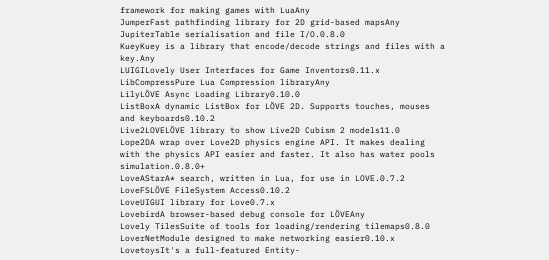framework for making games with LuaAny
JumperFast pathfinding library for 2D grid-based mapsAny
JupiterTable serialisation and file I/O.0.8.0
KueyKuey is a library that encode/decode strings and files with a key.Any
LUIGILovely User Interfaces for Game Inventors0.11.x
LibCompressPure Lua Compression libraryAny
LilyLÖVE Async Loading Library0.10.0
ListBoxA dynamic ListBox for LÖVE 2D. Supports touches, mouses and keyboards0.10.2
Live2LOVELÖVE library to show Live2D Cubism 2 models11.0
Lope2DA wrap over Love2D physics engine API. It makes dealing with the physics API easier and faster. It also has water pools simulation.0.8.0+
LoveAStarA* search, written in Lua, for use in LOVE.0.7.2
LoveFSLÖVE FileSystem Access0.10.2
LoveUIGUI library for Love0.7.x
LovebirdA browser-based debug console for LÖVEAny
Lovely TilesSuite of tools for loading/rendering tilemaps0.8.0
LoverNetModule designed to make networking easier0.10.x
LovetoysIt's a full-featured Entity-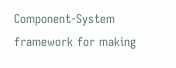Component-System framework for making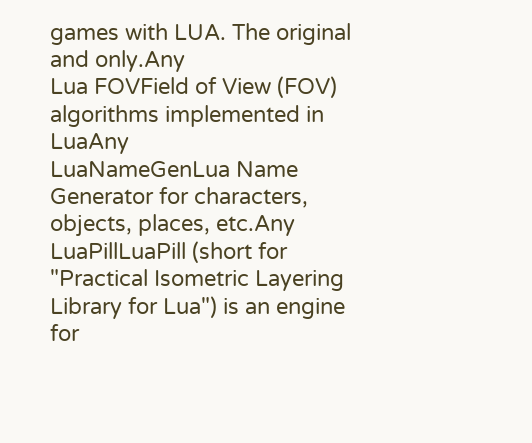games with LUA. The original and only.Any
Lua FOVField of View (FOV) algorithms implemented in LuaAny
LuaNameGenLua Name Generator for characters, objects, places, etc.Any
LuaPillLuaPill (short for "Practical Isometric Layering Library for Lua") is an engine for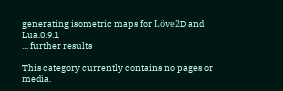generating isometric maps for Löve2D and Lua.0.9.1
... further results

This category currently contains no pages or media.